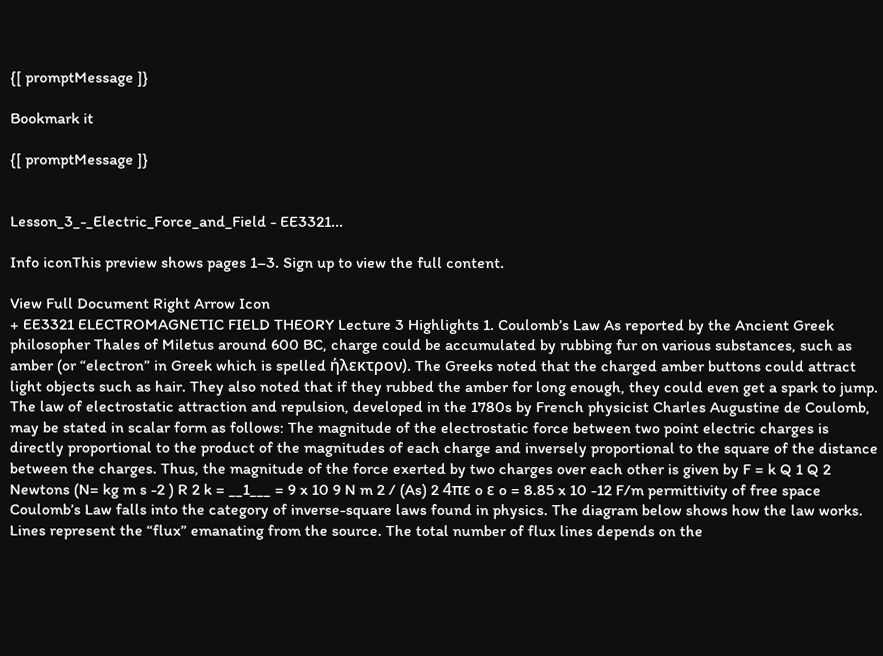{[ promptMessage ]}

Bookmark it

{[ promptMessage ]}


Lesson_3_-_Electric_Force_and_Field - EE3321...

Info iconThis preview shows pages 1–3. Sign up to view the full content.

View Full Document Right Arrow Icon
+ EE3321 ELECTROMAGNETIC FIELD THEORY Lecture 3 Highlights 1. Coulomb’s Law As reported by the Ancient Greek philosopher Thales of Miletus around 600 BC, charge could be accumulated by rubbing fur on various substances, such as amber (or “electron” in Greek which is spelled ήλεκτρον). The Greeks noted that the charged amber buttons could attract light objects such as hair. They also noted that if they rubbed the amber for long enough, they could even get a spark to jump. The law of electrostatic attraction and repulsion, developed in the 1780s by French physicist Charles Augustine de Coulomb, may be stated in scalar form as follows: The magnitude of the electrostatic force between two point electric charges is directly proportional to the product of the magnitudes of each charge and inversely proportional to the square of the distance between the charges. Thus, the magnitude of the force exerted by two charges over each other is given by F = k Q 1 Q 2 Newtons (N= kg m s -2 ) R 2 k = __1___ = 9 x 10 9 N m 2 / (As) 2 4πε o ε o = 8.85 x 10 -12 F/m permittivity of free space Coulomb’s Law falls into the category of inverse-square laws found in physics. The diagram below shows how the law works. Lines represent the “flux” emanating from the source. The total number of flux lines depends on the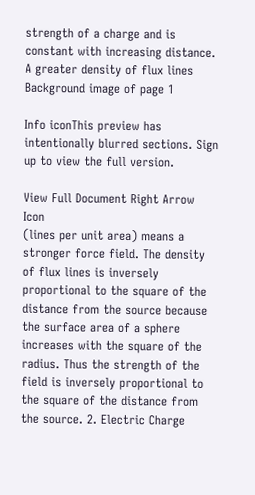strength of a charge and is constant with increasing distance. A greater density of flux lines
Background image of page 1

Info iconThis preview has intentionally blurred sections. Sign up to view the full version.

View Full Document Right Arrow Icon
(lines per unit area) means a stronger force field. The density of flux lines is inversely proportional to the square of the distance from the source because the surface area of a sphere increases with the square of the radius. Thus the strength of the field is inversely proportional to the square of the distance from the source. 2. Electric Charge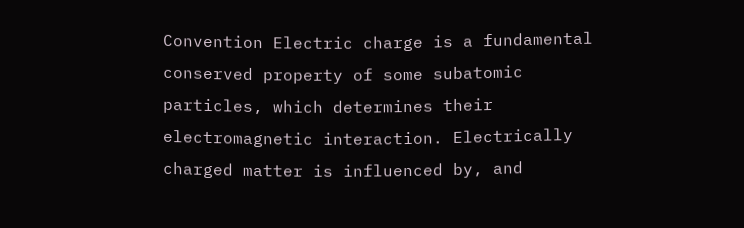Convention Electric charge is a fundamental conserved property of some subatomic particles, which determines their electromagnetic interaction. Electrically charged matter is influenced by, and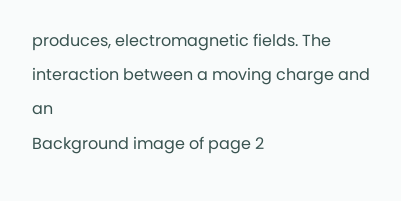produces, electromagnetic fields. The interaction between a moving charge and an
Background image of page 2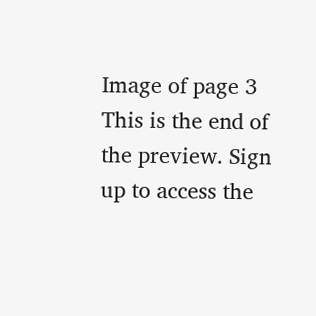Image of page 3
This is the end of the preview. Sign up to access the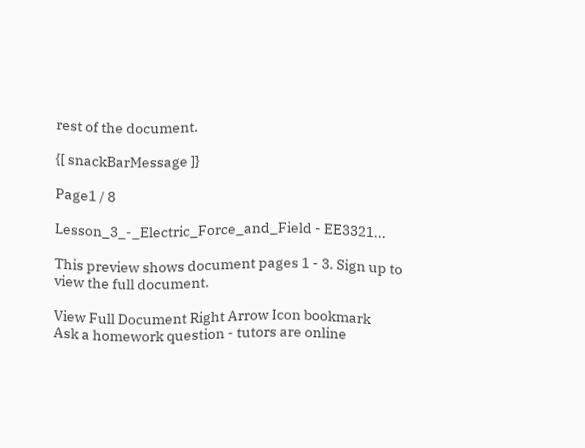rest of the document.

{[ snackBarMessage ]}

Page1 / 8

Lesson_3_-_Electric_Force_and_Field - EE3321...

This preview shows document pages 1 - 3. Sign up to view the full document.

View Full Document Right Arrow Icon bookmark
Ask a homework question - tutors are online